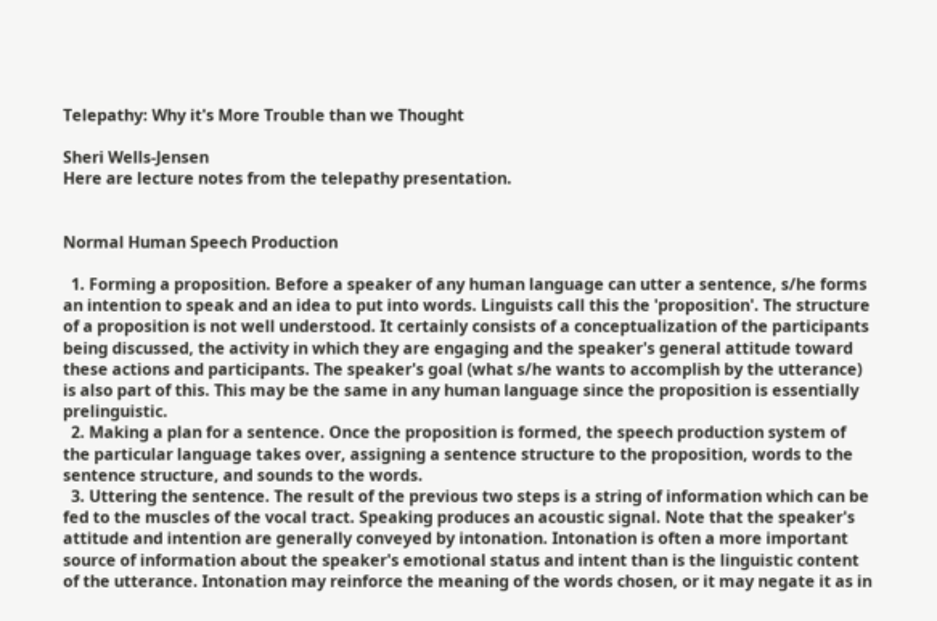Telepathy: Why it's More Trouble than we Thought

Sheri Wells-Jensen
Here are lecture notes from the telepathy presentation.


Normal Human Speech Production

  1. Forming a proposition. Before a speaker of any human language can utter a sentence, s/he forms an intention to speak and an idea to put into words. Linguists call this the 'proposition'. The structure of a proposition is not well understood. It certainly consists of a conceptualization of the participants being discussed, the activity in which they are engaging and the speaker's general attitude toward these actions and participants. The speaker's goal (what s/he wants to accomplish by the utterance) is also part of this. This may be the same in any human language since the proposition is essentially prelinguistic.
  2. Making a plan for a sentence. Once the proposition is formed, the speech production system of the particular language takes over, assigning a sentence structure to the proposition, words to the sentence structure, and sounds to the words.
  3. Uttering the sentence. The result of the previous two steps is a string of information which can be fed to the muscles of the vocal tract. Speaking produces an acoustic signal. Note that the speaker's attitude and intention are generally conveyed by intonation. Intonation is often a more important source of information about the speaker's emotional status and intent than is the linguistic content of the utterance. Intonation may reinforce the meaning of the words chosen, or it may negate it as in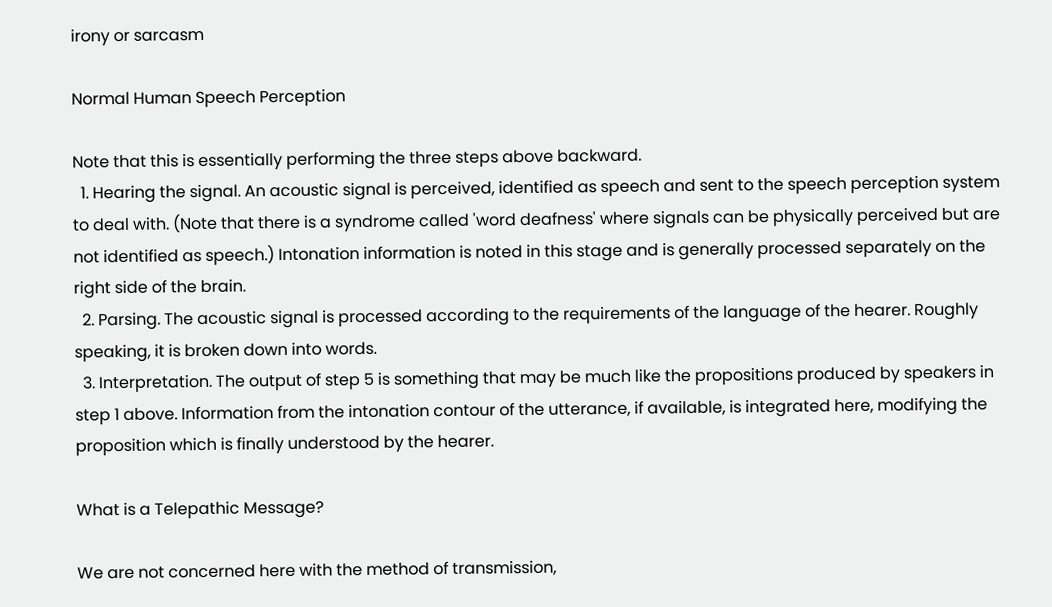irony or sarcasm

Normal Human Speech Perception

Note that this is essentially performing the three steps above backward.
  1. Hearing the signal. An acoustic signal is perceived, identified as speech and sent to the speech perception system to deal with. (Note that there is a syndrome called 'word deafness' where signals can be physically perceived but are not identified as speech.) Intonation information is noted in this stage and is generally processed separately on the right side of the brain.
  2. Parsing. The acoustic signal is processed according to the requirements of the language of the hearer. Roughly speaking, it is broken down into words.
  3. Interpretation. The output of step 5 is something that may be much like the propositions produced by speakers in step 1 above. Information from the intonation contour of the utterance, if available, is integrated here, modifying the proposition which is finally understood by the hearer.

What is a Telepathic Message?

We are not concerned here with the method of transmission,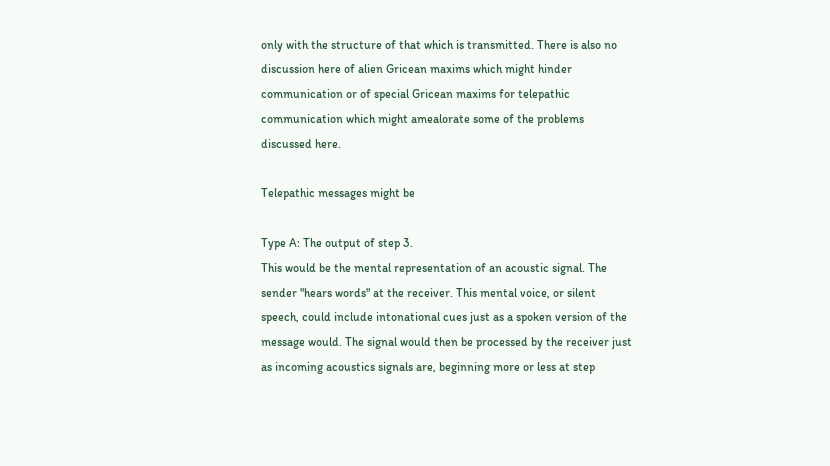only with the structure of that which is transmitted. There is also no discussion here of alien Gricean maxims which might hinder communication or of special Gricean maxims for telepathic communication which might amealorate some of the problems discussed here.

Telepathic messages might be

Type A: The output of step 3.
This would be the mental representation of an acoustic signal. The sender "hears words" at the receiver. This mental voice, or silent speech, could include intonational cues just as a spoken version of the message would. The signal would then be processed by the receiver just as incoming acoustics signals are, beginning more or less at step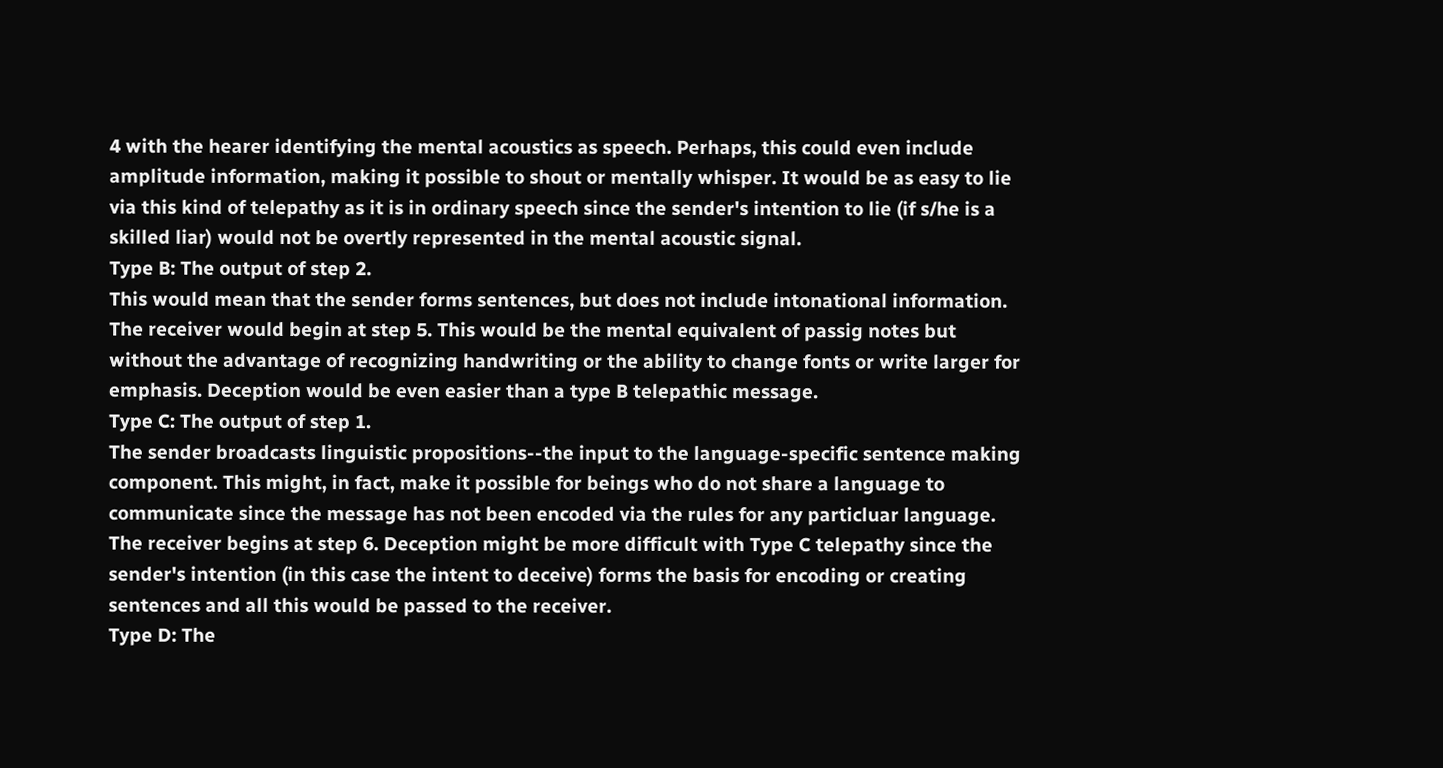4 with the hearer identifying the mental acoustics as speech. Perhaps, this could even include amplitude information, making it possible to shout or mentally whisper. It would be as easy to lie via this kind of telepathy as it is in ordinary speech since the sender's intention to lie (if s/he is a skilled liar) would not be overtly represented in the mental acoustic signal.
Type B: The output of step 2.
This would mean that the sender forms sentences, but does not include intonational information. The receiver would begin at step 5. This would be the mental equivalent of passig notes but without the advantage of recognizing handwriting or the ability to change fonts or write larger for emphasis. Deception would be even easier than a type B telepathic message.
Type C: The output of step 1.
The sender broadcasts linguistic propositions--the input to the language-specific sentence making component. This might, in fact, make it possible for beings who do not share a language to communicate since the message has not been encoded via the rules for any particluar language. The receiver begins at step 6. Deception might be more difficult with Type C telepathy since the sender's intention (in this case the intent to deceive) forms the basis for encoding or creating sentences and all this would be passed to the receiver.
Type D: The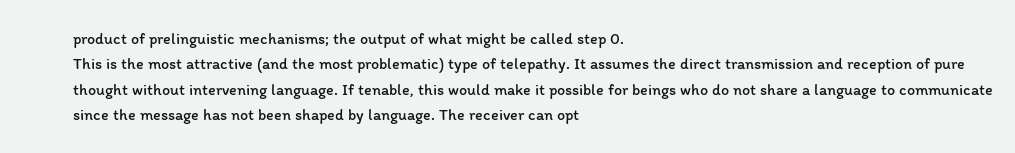product of prelinguistic mechanisms; the output of what might be called step 0.
This is the most attractive (and the most problematic) type of telepathy. It assumes the direct transmission and reception of pure thought without intervening language. If tenable, this would make it possible for beings who do not share a language to communicate since the message has not been shaped by language. The receiver can opt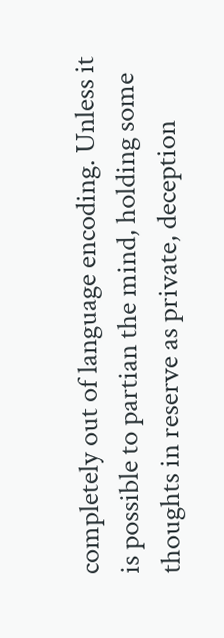completely out of language encoding. Unless it is possible to partian the mind, holding some thoughts in reserve as private, deception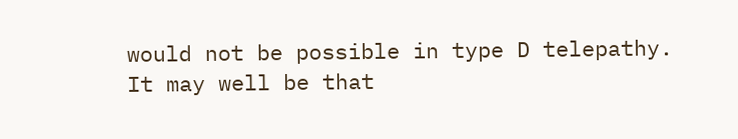would not be possible in type D telepathy.
It may well be that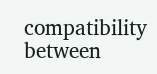compatibility between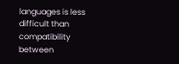languages is less difficult than compatibility between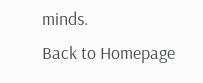minds.
Back to Homepage